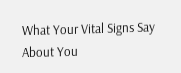What Your Vital Signs Say About You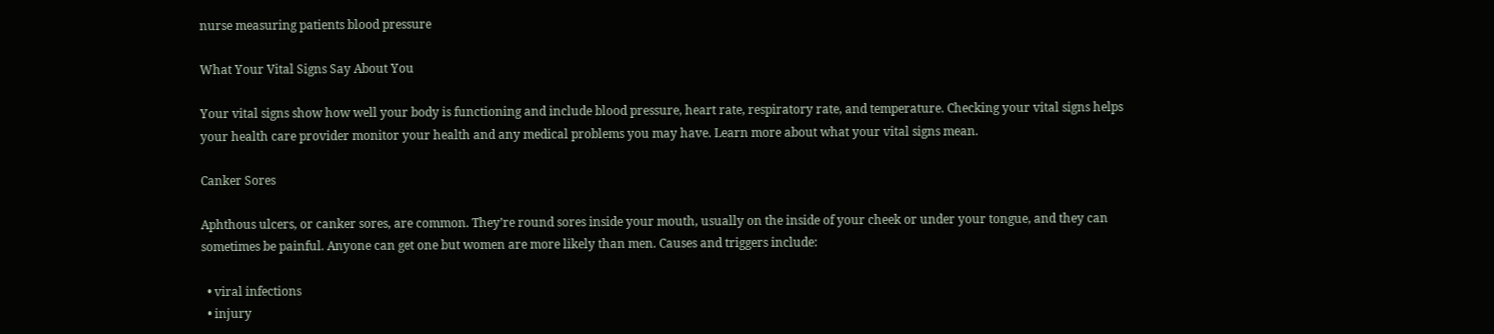nurse measuring patients blood pressure

What Your Vital Signs Say About You

Your vital signs show how well your body is functioning and include blood pressure, heart rate, respiratory rate, and temperature. Checking your vital signs helps your health care provider monitor your health and any medical problems you may have. Learn more about what your vital signs mean.

Canker Sores

Aphthous ulcers, or canker sores, are common. They’re round sores inside your mouth, usually on the inside of your cheek or under your tongue, and they can sometimes be painful. Anyone can get one but women are more likely than men. Causes and triggers include:

  • viral infections
  • injury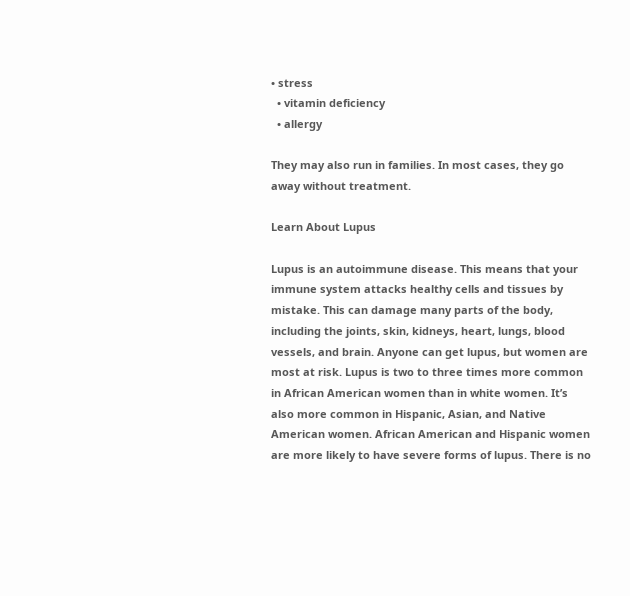• stress
  • vitamin deficiency
  • allergy

They may also run in families. In most cases, they go away without treatment.

Learn About Lupus

Lupus is an autoimmune disease. This means that your immune system attacks healthy cells and tissues by mistake. This can damage many parts of the body, including the joints, skin, kidneys, heart, lungs, blood vessels, and brain. Anyone can get lupus, but women are most at risk. Lupus is two to three times more common in African American women than in white women. It’s also more common in Hispanic, Asian, and Native American women. African American and Hispanic women are more likely to have severe forms of lupus. There is no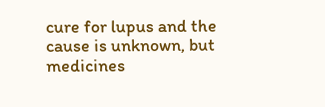cure for lupus and the cause is unknown, but medicines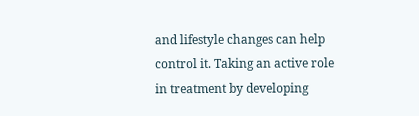and lifestyle changes can help control it. Taking an active role in treatment by developing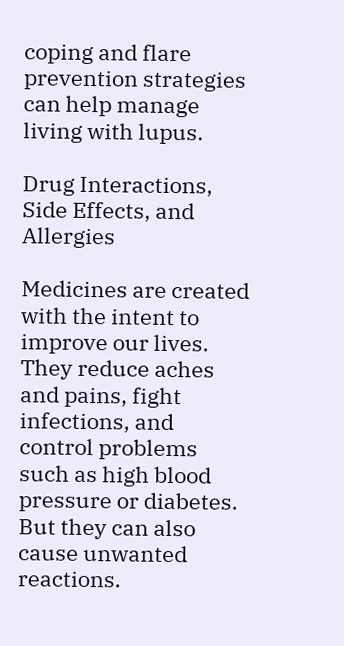coping and flare prevention strategies can help manage living with lupus.

Drug Interactions, Side Effects, and Allergies

Medicines are created with the intent to improve our lives. They reduce aches and pains, fight infections, and control problems such as high blood pressure or diabetes. But they can also cause unwanted reactions.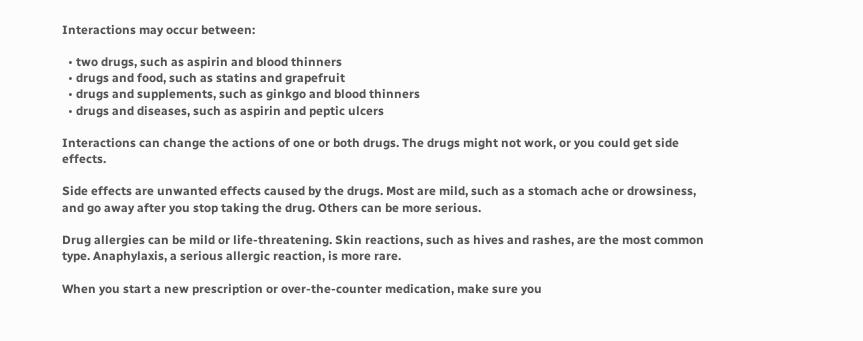Interactions may occur between:

  • two drugs, such as aspirin and blood thinners
  • drugs and food, such as statins and grapefruit
  • drugs and supplements, such as ginkgo and blood thinners
  • drugs and diseases, such as aspirin and peptic ulcers

Interactions can change the actions of one or both drugs. The drugs might not work, or you could get side effects.

Side effects are unwanted effects caused by the drugs. Most are mild, such as a stomach ache or drowsiness, and go away after you stop taking the drug. Others can be more serious.

Drug allergies can be mild or life-threatening. Skin reactions, such as hives and rashes, are the most common type. Anaphylaxis, a serious allergic reaction, is more rare.

When you start a new prescription or over-the-counter medication, make sure you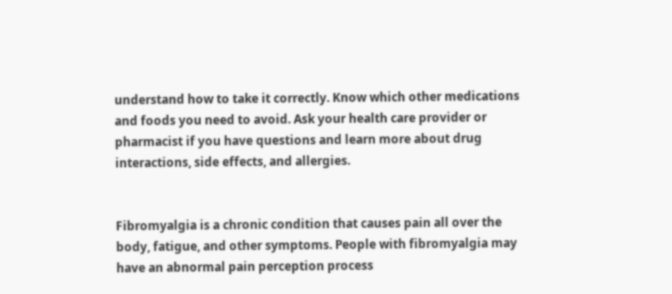understand how to take it correctly. Know which other medications and foods you need to avoid. Ask your health care provider or pharmacist if you have questions and learn more about drug interactions, side effects, and allergies.


Fibromyalgia is a chronic condition that causes pain all over the body, fatigue, and other symptoms. People with fibromyalgia may have an abnormal pain perception process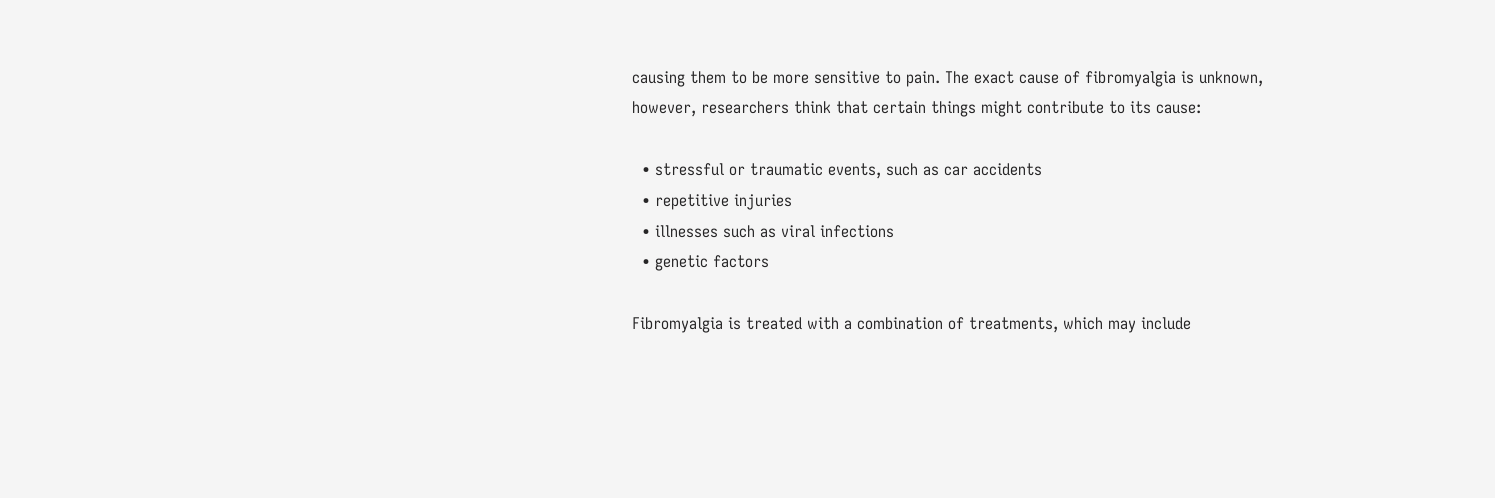causing them to be more sensitive to pain. The exact cause of fibromyalgia is unknown, however, researchers think that certain things might contribute to its cause:

  • stressful or traumatic events, such as car accidents
  • repetitive injuries
  • illnesses such as viral infections
  • genetic factors

Fibromyalgia is treated with a combination of treatments, which may include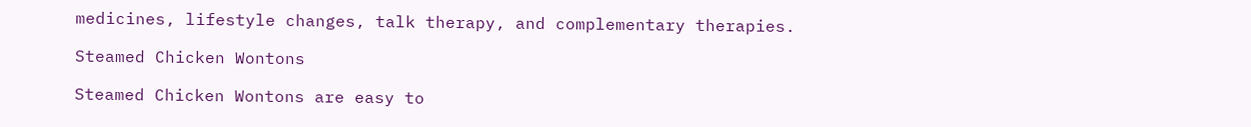medicines, lifestyle changes, talk therapy, and complementary therapies.

Steamed Chicken Wontons

Steamed Chicken Wontons are easy to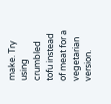make. Try using crumbled tofu instead of meat for a vegetarian version.